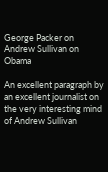George Packer on Andrew Sullivan on Obama

An excellent paragraph by an excellent journalist on the very interesting mind of Andrew Sullivan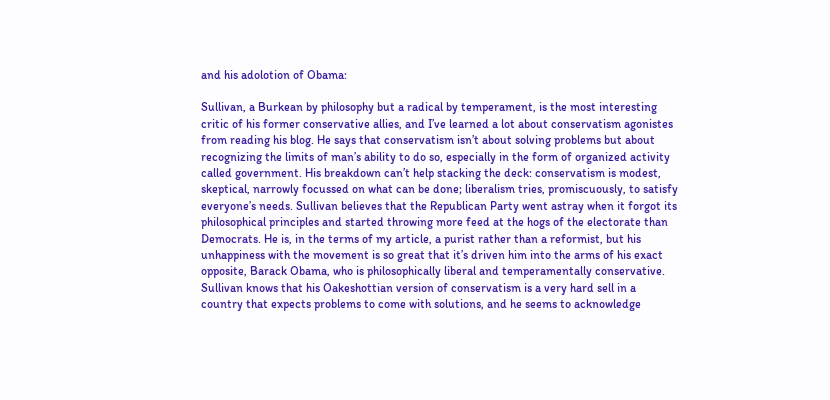and his adolotion of Obama:

Sullivan, a Burkean by philosophy but a radical by temperament, is the most interesting critic of his former conservative allies, and I’ve learned a lot about conservatism agonistes from reading his blog. He says that conservatism isn’t about solving problems but about recognizing the limits of man’s ability to do so, especially in the form of organized activity called government. His breakdown can’t help stacking the deck: conservatism is modest, skeptical, narrowly focussed on what can be done; liberalism tries, promiscuously, to satisfy everyone’s needs. Sullivan believes that the Republican Party went astray when it forgot its philosophical principles and started throwing more feed at the hogs of the electorate than Democrats. He is, in the terms of my article, a purist rather than a reformist, but his unhappiness with the movement is so great that it’s driven him into the arms of his exact opposite, Barack Obama, who is philosophically liberal and temperamentally conservative. Sullivan knows that his Oakeshottian version of conservatism is a very hard sell in a country that expects problems to come with solutions, and he seems to acknowledge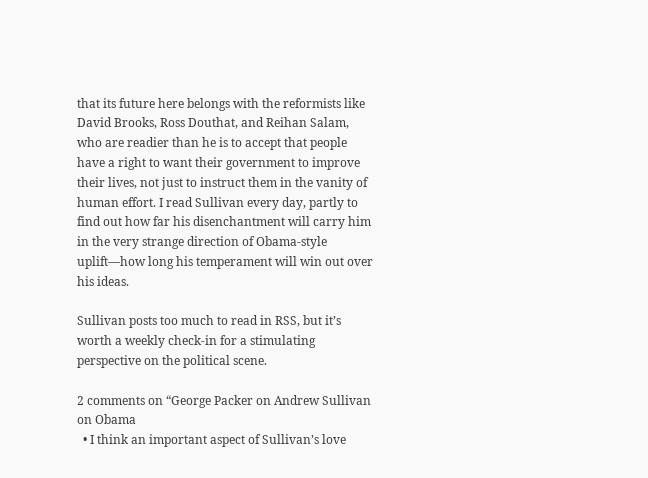that its future here belongs with the reformists like David Brooks, Ross Douthat, and Reihan Salam, who are readier than he is to accept that people have a right to want their government to improve their lives, not just to instruct them in the vanity of human effort. I read Sullivan every day, partly to find out how far his disenchantment will carry him in the very strange direction of Obama-style uplift—how long his temperament will win out over his ideas.

Sullivan posts too much to read in RSS, but it’s worth a weekly check-in for a stimulating perspective on the political scene.

2 comments on “George Packer on Andrew Sullivan on Obama
  • I think an important aspect of Sullivan’s love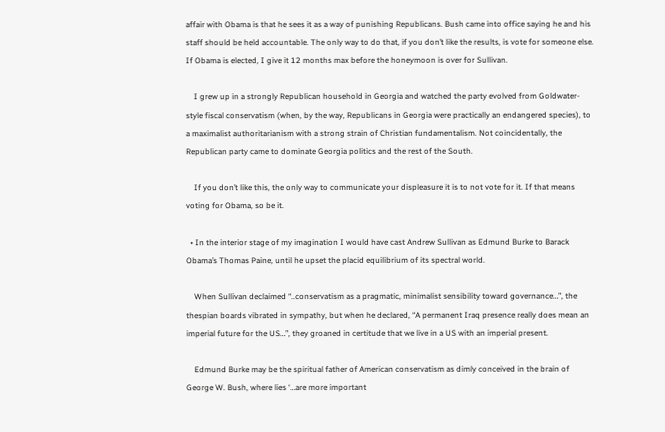affair with Obama is that he sees it as a way of punishing Republicans. Bush came into office saying he and his staff should be held accountable. The only way to do that, if you don’t like the results, is vote for someone else. If Obama is elected, I give it 12 months max before the honeymoon is over for Sullivan.

    I grew up in a strongly Republican household in Georgia and watched the party evolved from Goldwater-style fiscal conservatism (when, by the way, Republicans in Georgia were practically an endangered species), to a maximalist authoritarianism with a strong strain of Christian fundamentalism. Not coincidentally, the Republican party came to dominate Georgia politics and the rest of the South.

    If you don’t like this, the only way to communicate your displeasure it is to not vote for it. If that means voting for Obama, so be it.

  • In the interior stage of my imagination I would have cast Andrew Sullivan as Edmund Burke to Barack Obama’s Thomas Paine, until he upset the placid equilibrium of its spectral world.

    When Sullivan declaimed “..conservatism as a pragmatic, minimalist sensibility toward governance…”, the thespian boards vibrated in sympathy, but when he declared, “A permanent Iraq presence really does mean an imperial future for the US…”, they groaned in certitude that we live in a US with an imperial present.

    Edmund Burke may be the spiritual father of American conservatism as dimly conceived in the brain of George W. Bush, where lies ‘…are more important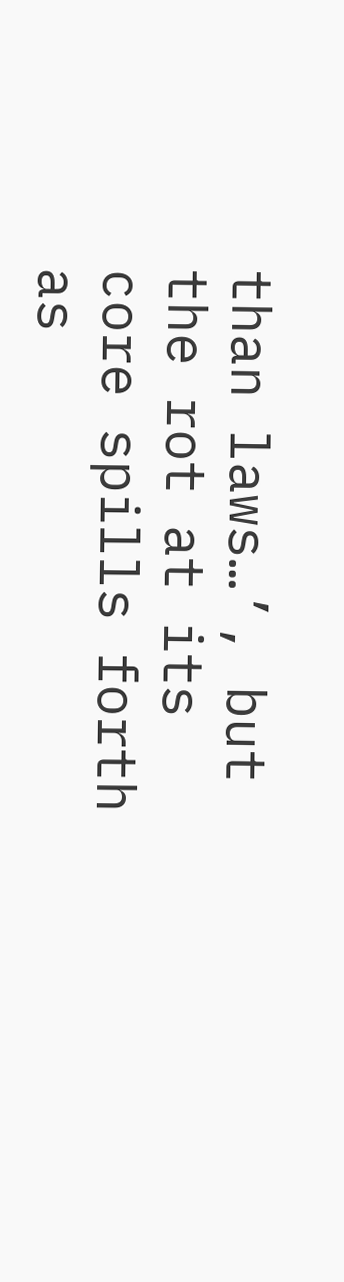than laws…’, but the rot at its core spills forth as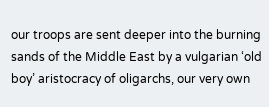our troops are sent deeper into the burning sands of the Middle East by a vulgarian ‘old boy’ aristocracy of oligarchs, our very own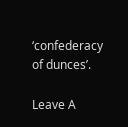‘confederacy of dunces’.

Leave A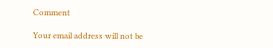Comment

Your email address will not be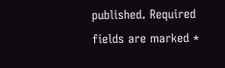published. Required fields are marked *